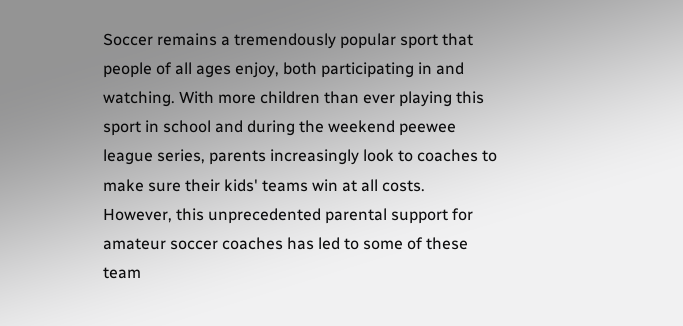Soccer remains a tremendously popular sport that people of all ages enjoy, both participating in and watching. With more children than ever playing this sport in school and during the weekend peewee league series, parents increasingly look to coaches to make sure their kids' teams win at all costs. However, this unprecedented parental support for amateur soccer coaches has led to some of these team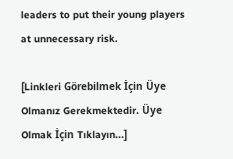leaders to put their young players at unnecessary risk.

[Linkleri Görebilmek İçin Üye Olmanız Gerekmektedir. Üye Olmak İçin Tıklayın...]